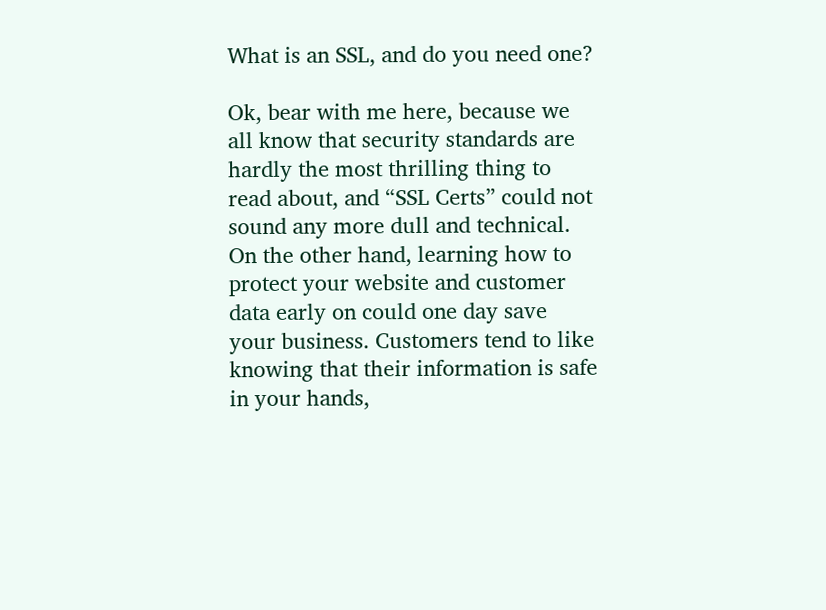What is an SSL, and do you need one?

Ok, bear with me here, because we all know that security standards are hardly the most thrilling thing to read about, and “SSL Certs” could not sound any more dull and technical. On the other hand, learning how to protect your website and customer data early on could one day save your business. Customers tend to like knowing that their information is safe in your hands,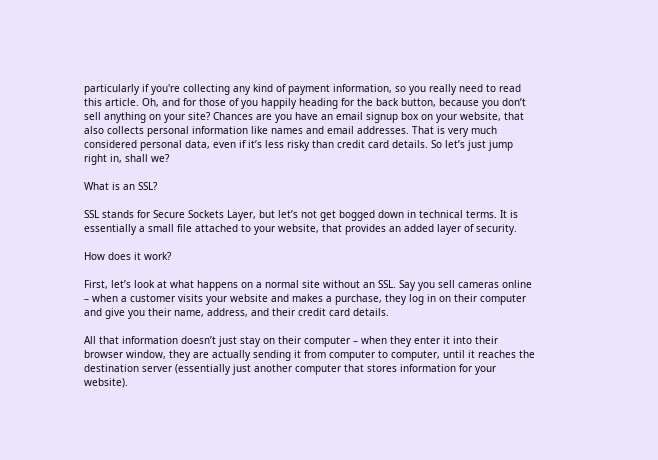particularly if you're collecting any kind of payment information, so you really need to read this article. Oh, and for those of you happily heading for the back button, because you don’t sell anything on your site? Chances are you have an email signup box on your website, that also collects personal information like names and email addresses. That is very much considered personal data, even if it’s less risky than credit card details. So let’s just jump right in, shall we?

What is an SSL?

SSL stands for Secure Sockets Layer, but let’s not get bogged down in technical terms. It is essentially a small file attached to your website, that provides an added layer of security.

How does it work?

First, let’s look at what happens on a normal site without an SSL. Say you sell cameras online – when a customer visits your website and makes a purchase, they log in on their computer and give you their name, address, and their credit card details.

All that information doesn’t just stay on their computer – when they enter it into their browser window, they are actually sending it from computer to computer, until it reaches the destination server (essentially just another computer that stores information for your website).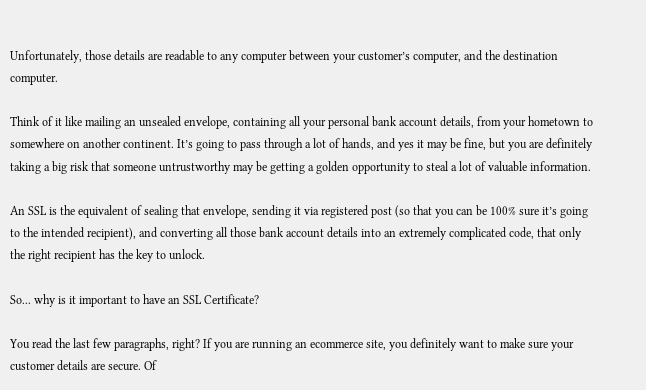Unfortunately, those details are readable to any computer between your customer’s computer, and the destination computer.

Think of it like mailing an unsealed envelope, containing all your personal bank account details, from your hometown to somewhere on another continent. It’s going to pass through a lot of hands, and yes it may be fine, but you are definitely taking a big risk that someone untrustworthy may be getting a golden opportunity to steal a lot of valuable information.

An SSL is the equivalent of sealing that envelope, sending it via registered post (so that you can be 100% sure it’s going to the intended recipient), and converting all those bank account details into an extremely complicated code, that only the right recipient has the key to unlock.

So... why is it important to have an SSL Certificate?

You read the last few paragraphs, right? If you are running an ecommerce site, you definitely want to make sure your customer details are secure. Of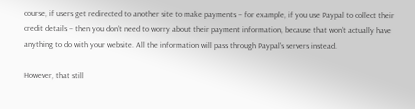course, if users get redirected to another site to make payments – for example, if you use Paypal to collect their credit details – then you don’t need to worry about their payment information, because that won’t actually have anything to do with your website. All the information will pass through Paypal’s servers instead.

However, that still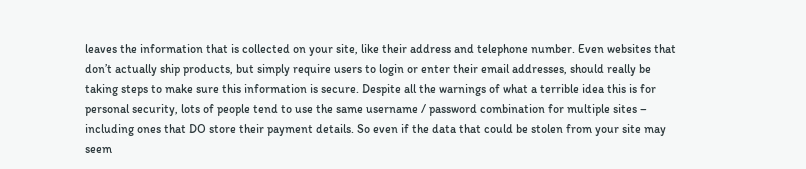leaves the information that is collected on your site, like their address and telephone number. Even websites that don’t actually ship products, but simply require users to login or enter their email addresses, should really be taking steps to make sure this information is secure. Despite all the warnings of what a terrible idea this is for personal security, lots of people tend to use the same username / password combination for multiple sites – including ones that DO store their payment details. So even if the data that could be stolen from your site may seem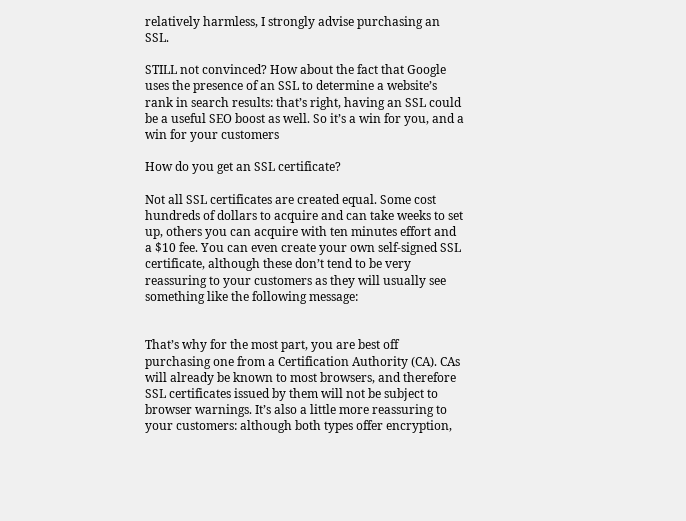relatively harmless, I strongly advise purchasing an SSL.

STILL not convinced? How about the fact that Google uses the presence of an SSL to determine a website’s rank in search results: that’s right, having an SSL could be a useful SEO boost as well. So it’s a win for you, and a win for your customers

How do you get an SSL certificate?

Not all SSL certificates are created equal. Some cost hundreds of dollars to acquire and can take weeks to set up, others you can acquire with ten minutes effort and a $10 fee. You can even create your own self-signed SSL certificate, although these don’t tend to be very reassuring to your customers as they will usually see something like the following message:


That’s why for the most part, you are best off purchasing one from a Certification Authority (CA). CAs will already be known to most browsers, and therefore SSL certificates issued by them will not be subject to browser warnings. It’s also a little more reassuring to your customers: although both types offer encryption,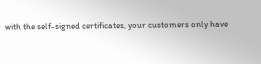with the self-signed certificates, your customers only have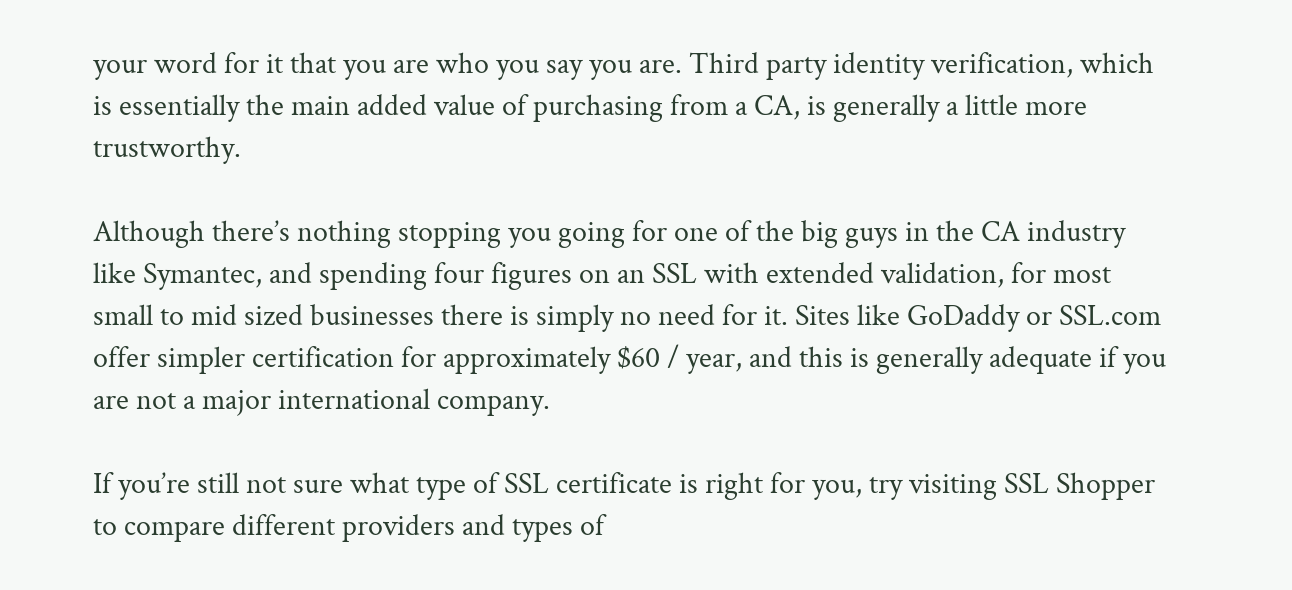your word for it that you are who you say you are. Third party identity verification, which is essentially the main added value of purchasing from a CA, is generally a little more trustworthy.

Although there’s nothing stopping you going for one of the big guys in the CA industry like Symantec, and spending four figures on an SSL with extended validation, for most small to mid sized businesses there is simply no need for it. Sites like GoDaddy or SSL.com offer simpler certification for approximately $60 / year, and this is generally adequate if you are not a major international company.

If you’re still not sure what type of SSL certificate is right for you, try visiting SSL Shopper to compare different providers and types of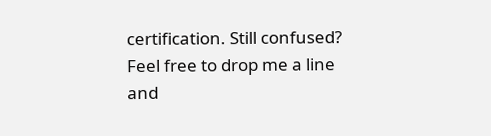certification. Still confused? Feel free to drop me a line and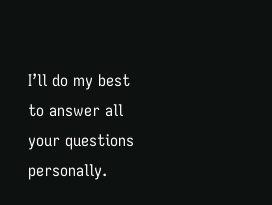I’ll do my best to answer all your questions personally.